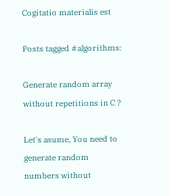Cogitatio materialis est

Posts tagged #algorithms:

Generate random array without repetitions in C ?

Let's asume, You need to generate random numbers without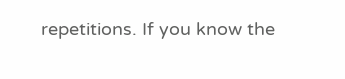repetitions. If you know the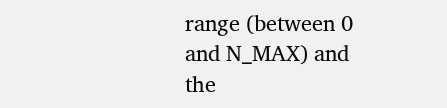range (between 0 and N_MAX) and the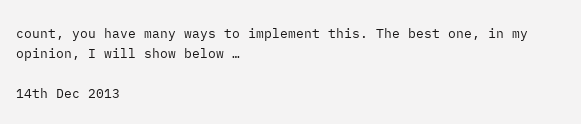count, you have many ways to implement this. The best one, in my opinion, I will show below …

14th Dec 2013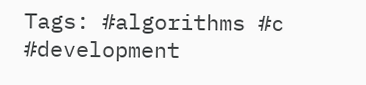Tags: #algorithms #c #development